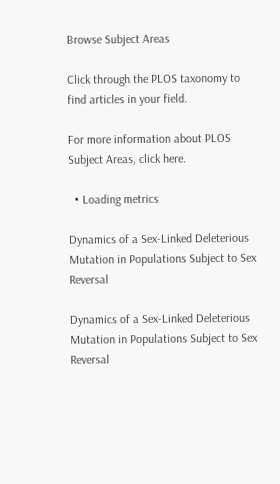Browse Subject Areas

Click through the PLOS taxonomy to find articles in your field.

For more information about PLOS Subject Areas, click here.

  • Loading metrics

Dynamics of a Sex-Linked Deleterious Mutation in Populations Subject to Sex Reversal

Dynamics of a Sex-Linked Deleterious Mutation in Populations Subject to Sex Reversal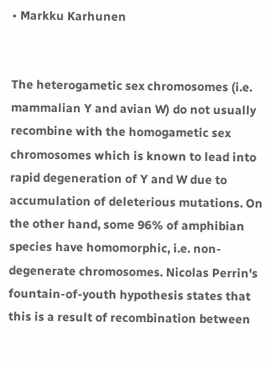• Markku Karhunen


The heterogametic sex chromosomes (i.e. mammalian Y and avian W) do not usually recombine with the homogametic sex chromosomes which is known to lead into rapid degeneration of Y and W due to accumulation of deleterious mutations. On the other hand, some 96% of amphibian species have homomorphic, i.e. non-degenerate chromosomes. Nicolas Perrin's fountain-of-youth hypothesis states that this is a result of recombination between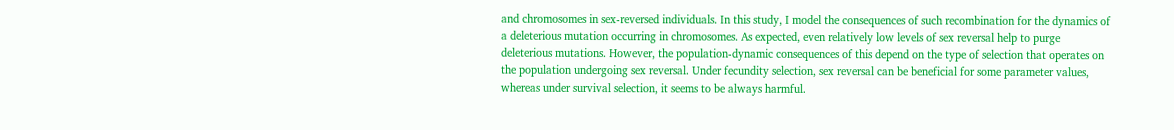and chromosomes in sex-reversed individuals. In this study, I model the consequences of such recombination for the dynamics of a deleterious mutation occurring in chromosomes. As expected, even relatively low levels of sex reversal help to purge deleterious mutations. However, the population-dynamic consequences of this depend on the type of selection that operates on the population undergoing sex reversal. Under fecundity selection, sex reversal can be beneficial for some parameter values, whereas under survival selection, it seems to be always harmful.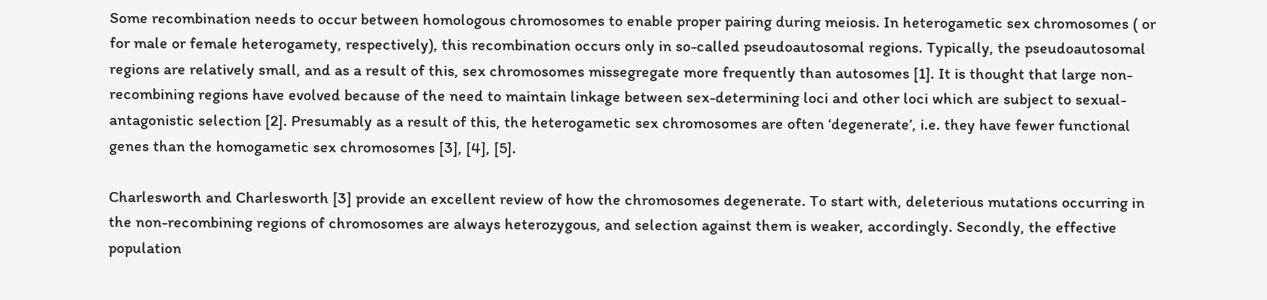Some recombination needs to occur between homologous chromosomes to enable proper pairing during meiosis. In heterogametic sex chromosomes ( or for male or female heterogamety, respectively), this recombination occurs only in so-called pseudoautosomal regions. Typically, the pseudoautosomal regions are relatively small, and as a result of this, sex chromosomes missegregate more frequently than autosomes [1]. It is thought that large non-recombining regions have evolved because of the need to maintain linkage between sex-determining loci and other loci which are subject to sexual-antagonistic selection [2]. Presumably as a result of this, the heterogametic sex chromosomes are often ‘degenerate’, i.e. they have fewer functional genes than the homogametic sex chromosomes [3], [4], [5].

Charlesworth and Charlesworth [3] provide an excellent review of how the chromosomes degenerate. To start with, deleterious mutations occurring in the non-recombining regions of chromosomes are always heterozygous, and selection against them is weaker, accordingly. Secondly, the effective population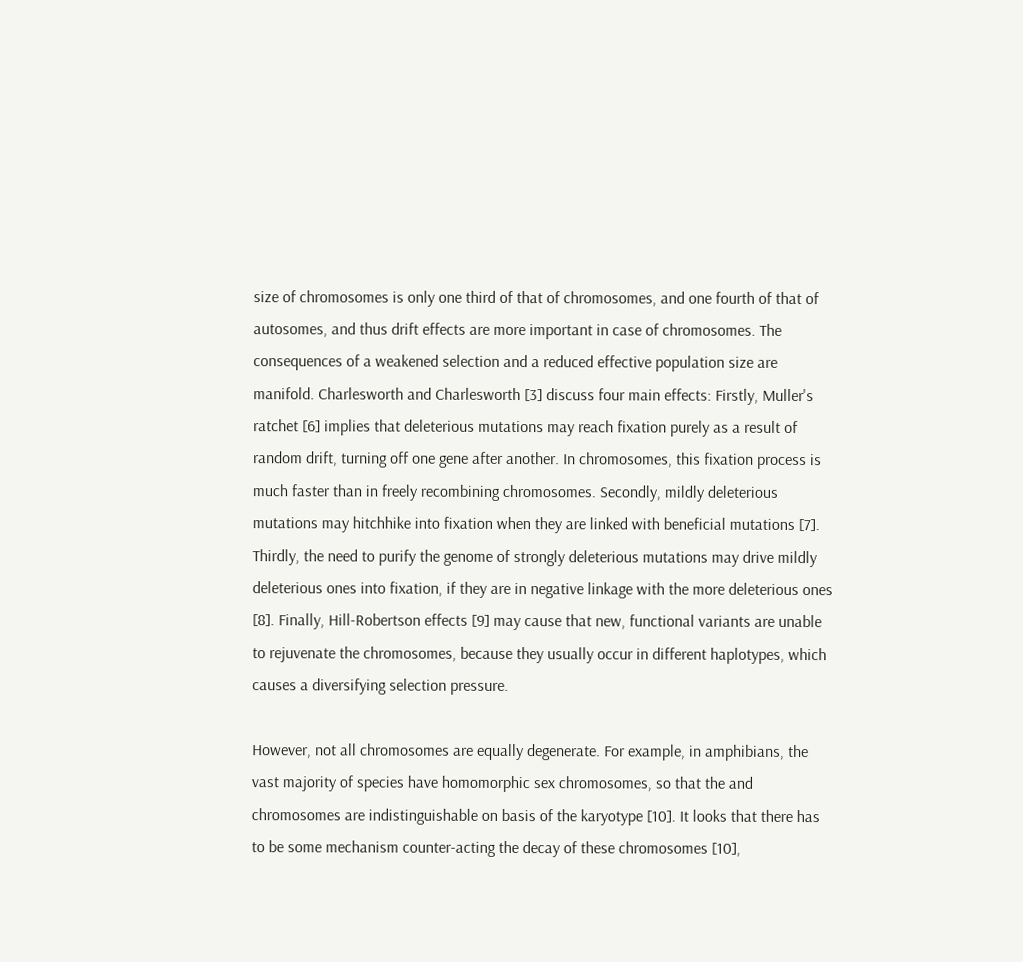size of chromosomes is only one third of that of chromosomes, and one fourth of that of autosomes, and thus drift effects are more important in case of chromosomes. The consequences of a weakened selection and a reduced effective population size are manifold. Charlesworth and Charlesworth [3] discuss four main effects: Firstly, Muller's ratchet [6] implies that deleterious mutations may reach fixation purely as a result of random drift, turning off one gene after another. In chromosomes, this fixation process is much faster than in freely recombining chromosomes. Secondly, mildly deleterious mutations may hitchhike into fixation when they are linked with beneficial mutations [7]. Thirdly, the need to purify the genome of strongly deleterious mutations may drive mildly deleterious ones into fixation, if they are in negative linkage with the more deleterious ones [8]. Finally, Hill-Robertson effects [9] may cause that new, functional variants are unable to rejuvenate the chromosomes, because they usually occur in different haplotypes, which causes a diversifying selection pressure.

However, not all chromosomes are equally degenerate. For example, in amphibians, the vast majority of species have homomorphic sex chromosomes, so that the and chromosomes are indistinguishable on basis of the karyotype [10]. It looks that there has to be some mechanism counter-acting the decay of these chromosomes [10],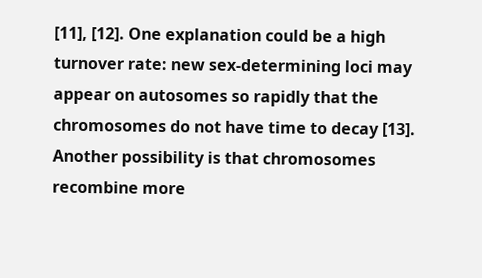[11], [12]. One explanation could be a high turnover rate: new sex-determining loci may appear on autosomes so rapidly that the chromosomes do not have time to decay [13]. Another possibility is that chromosomes recombine more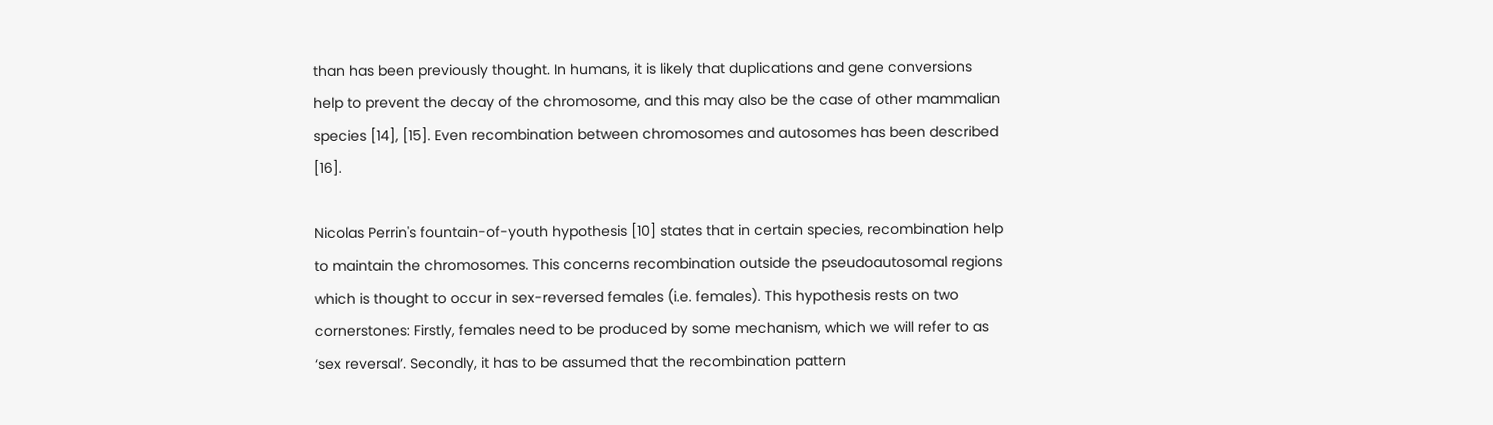than has been previously thought. In humans, it is likely that duplications and gene conversions help to prevent the decay of the chromosome, and this may also be the case of other mammalian species [14], [15]. Even recombination between chromosomes and autosomes has been described [16].

Nicolas Perrin's fountain-of-youth hypothesis [10] states that in certain species, recombination help to maintain the chromosomes. This concerns recombination outside the pseudoautosomal regions which is thought to occur in sex-reversed females (i.e. females). This hypothesis rests on two cornerstones: Firstly, females need to be produced by some mechanism, which we will refer to as ‘sex reversal’. Secondly, it has to be assumed that the recombination pattern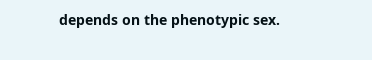depends on the phenotypic sex.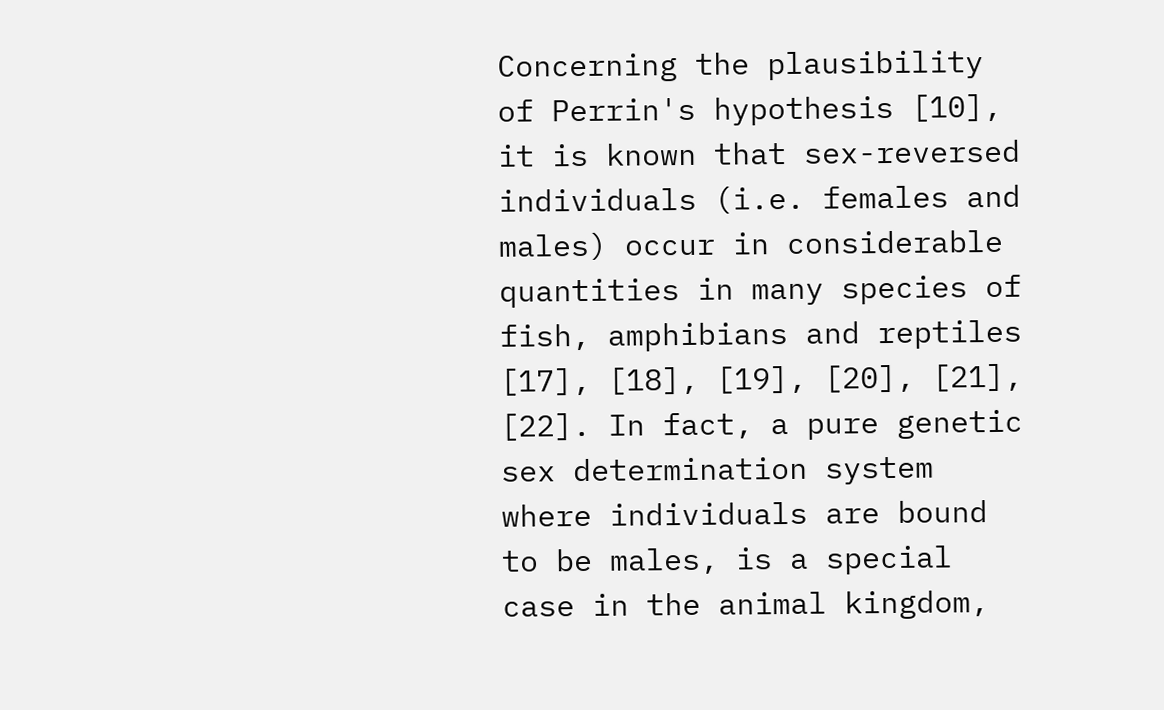Concerning the plausibility of Perrin's hypothesis [10], it is known that sex-reversed individuals (i.e. females and males) occur in considerable quantities in many species of fish, amphibians and reptiles [17], [18], [19], [20], [21], [22]. In fact, a pure genetic sex determination system where individuals are bound to be males, is a special case in the animal kingdom,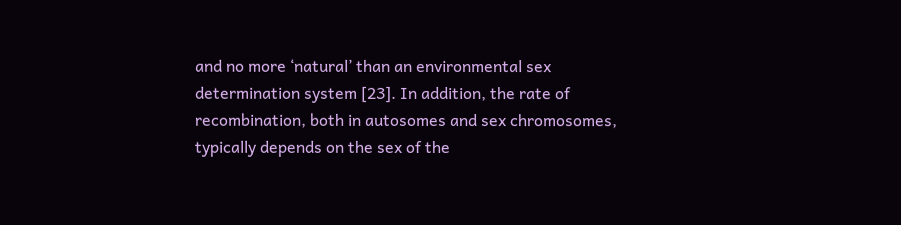and no more ‘natural’ than an environmental sex determination system [23]. In addition, the rate of recombination, both in autosomes and sex chromosomes, typically depends on the sex of the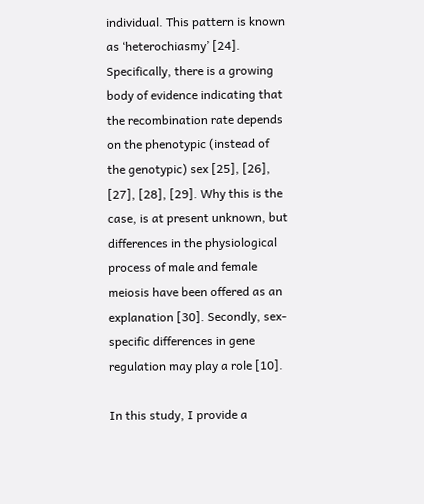individual. This pattern is known as ‘heterochiasmy’ [24]. Specifically, there is a growing body of evidence indicating that the recombination rate depends on the phenotypic (instead of the genotypic) sex [25], [26], [27], [28], [29]. Why this is the case, is at present unknown, but differences in the physiological process of male and female meiosis have been offered as an explanation [30]. Secondly, sex-specific differences in gene regulation may play a role [10].

In this study, I provide a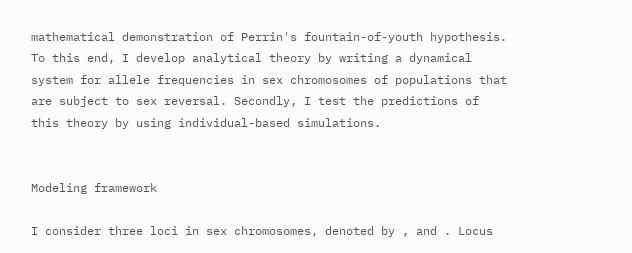mathematical demonstration of Perrin's fountain-of-youth hypothesis. To this end, I develop analytical theory by writing a dynamical system for allele frequencies in sex chromosomes of populations that are subject to sex reversal. Secondly, I test the predictions of this theory by using individual-based simulations.


Modeling framework

I consider three loci in sex chromosomes, denoted by , and . Locus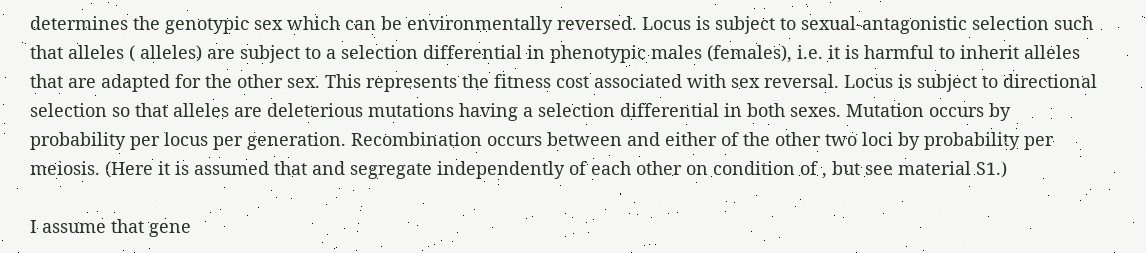determines the genotypic sex which can be environmentally reversed. Locus is subject to sexual-antagonistic selection such that alleles ( alleles) are subject to a selection differential in phenotypic males (females), i.e. it is harmful to inherit alleles that are adapted for the other sex. This represents the fitness cost associated with sex reversal. Locus is subject to directional selection so that alleles are deleterious mutations having a selection differential in both sexes. Mutation occurs by probability per locus per generation. Recombination occurs between and either of the other two loci by probability per meiosis. (Here it is assumed that and segregate independently of each other on condition of , but see material S1.)

I assume that gene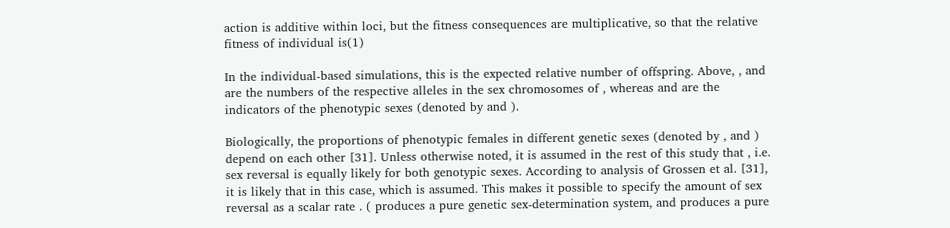action is additive within loci, but the fitness consequences are multiplicative, so that the relative fitness of individual is(1)

In the individual-based simulations, this is the expected relative number of offspring. Above, , and are the numbers of the respective alleles in the sex chromosomes of , whereas and are the indicators of the phenotypic sexes (denoted by and ).

Biologically, the proportions of phenotypic females in different genetic sexes (denoted by , and ) depend on each other [31]. Unless otherwise noted, it is assumed in the rest of this study that , i.e. sex reversal is equally likely for both genotypic sexes. According to analysis of Grossen et al. [31], it is likely that in this case, which is assumed. This makes it possible to specify the amount of sex reversal as a scalar rate . ( produces a pure genetic sex-determination system, and produces a pure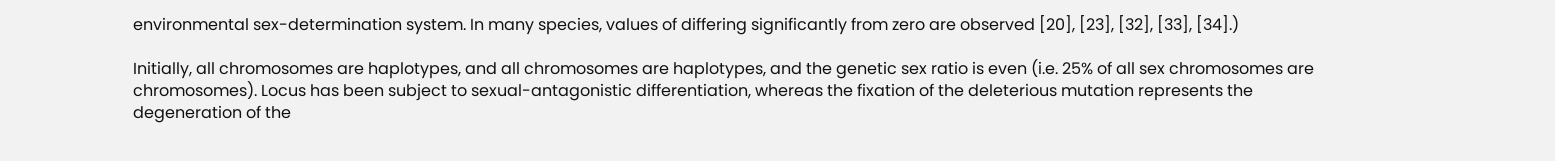environmental sex-determination system. In many species, values of differing significantly from zero are observed [20], [23], [32], [33], [34].)

Initially, all chromosomes are haplotypes, and all chromosomes are haplotypes, and the genetic sex ratio is even (i.e. 25% of all sex chromosomes are chromosomes). Locus has been subject to sexual-antagonistic differentiation, whereas the fixation of the deleterious mutation represents the degeneration of the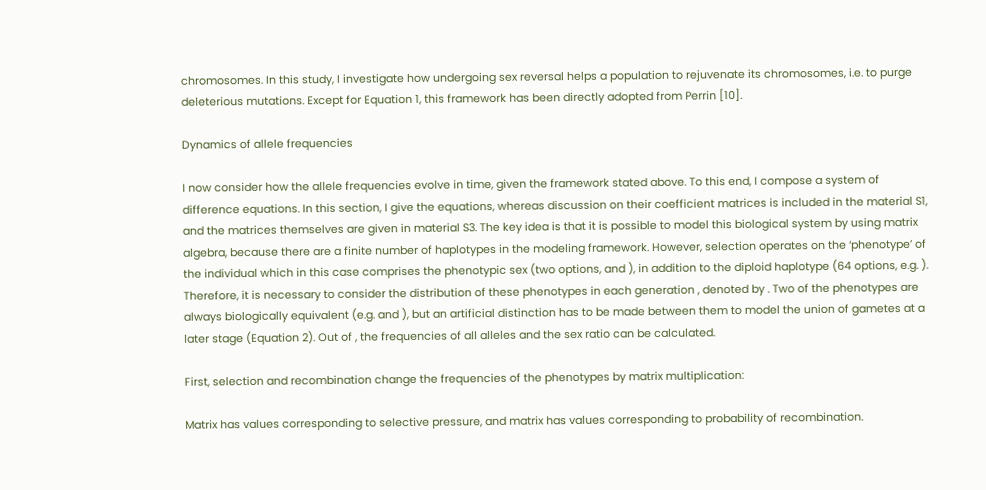chromosomes. In this study, I investigate how undergoing sex reversal helps a population to rejuvenate its chromosomes, i.e. to purge deleterious mutations. Except for Equation 1, this framework has been directly adopted from Perrin [10].

Dynamics of allele frequencies

I now consider how the allele frequencies evolve in time, given the framework stated above. To this end, I compose a system of difference equations. In this section, I give the equations, whereas discussion on their coefficient matrices is included in the material S1, and the matrices themselves are given in material S3. The key idea is that it is possible to model this biological system by using matrix algebra, because there are a finite number of haplotypes in the modeling framework. However, selection operates on the ‘phenotype’ of the individual which in this case comprises the phenotypic sex (two options, and ), in addition to the diploid haplotype (64 options, e.g. ). Therefore, it is necessary to consider the distribution of these phenotypes in each generation , denoted by . Two of the phenotypes are always biologically equivalent (e.g. and ), but an artificial distinction has to be made between them to model the union of gametes at a later stage (Equation 2). Out of , the frequencies of all alleles and the sex ratio can be calculated.

First, selection and recombination change the frequencies of the phenotypes by matrix multiplication:

Matrix has values corresponding to selective pressure, and matrix has values corresponding to probability of recombination.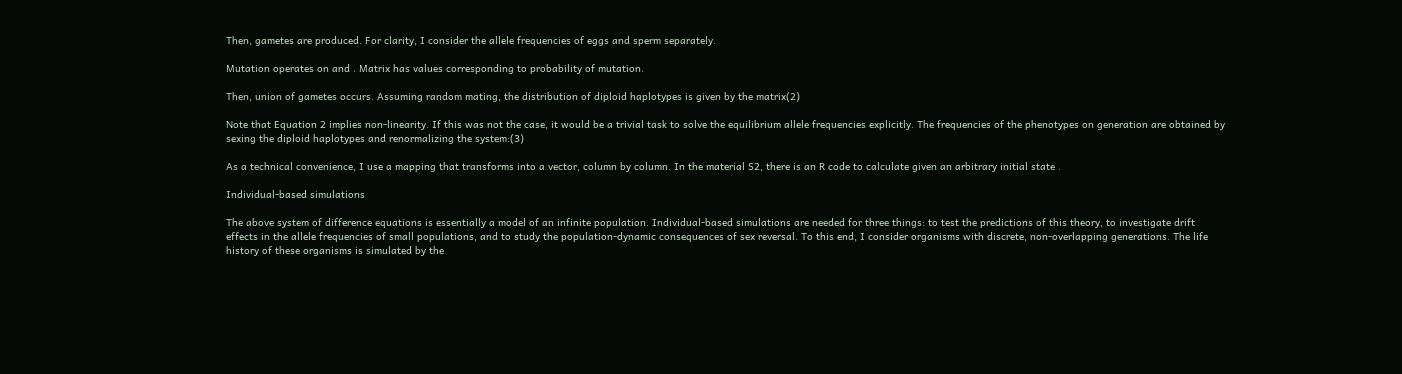Then, gametes are produced. For clarity, I consider the allele frequencies of eggs and sperm separately.

Mutation operates on and . Matrix has values corresponding to probability of mutation.

Then, union of gametes occurs. Assuming random mating, the distribution of diploid haplotypes is given by the matrix(2)

Note that Equation 2 implies non-linearity. If this was not the case, it would be a trivial task to solve the equilibrium allele frequencies explicitly. The frequencies of the phenotypes on generation are obtained by sexing the diploid haplotypes and renormalizing the system:(3)

As a technical convenience, I use a mapping that transforms into a vector, column by column. In the material S2, there is an R code to calculate given an arbitrary initial state .

Individual-based simulations

The above system of difference equations is essentially a model of an infinite population. Individual-based simulations are needed for three things: to test the predictions of this theory, to investigate drift effects in the allele frequencies of small populations, and to study the population-dynamic consequences of sex reversal. To this end, I consider organisms with discrete, non-overlapping generations. The life history of these organisms is simulated by the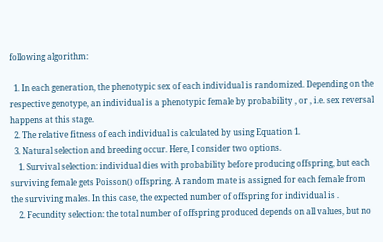following algorithm:

  1. In each generation, the phenotypic sex of each individual is randomized. Depending on the respective genotype, an individual is a phenotypic female by probability , or , i.e. sex reversal happens at this stage.
  2. The relative fitness of each individual is calculated by using Equation 1.
  3. Natural selection and breeding occur. Here, I consider two options.
    1. Survival selection: individual dies with probability before producing offspring, but each surviving female gets Poisson() offspring. A random mate is assigned for each female from the surviving males. In this case, the expected number of offspring for individual is .
    2. Fecundity selection: the total number of offspring produced depends on all values, but no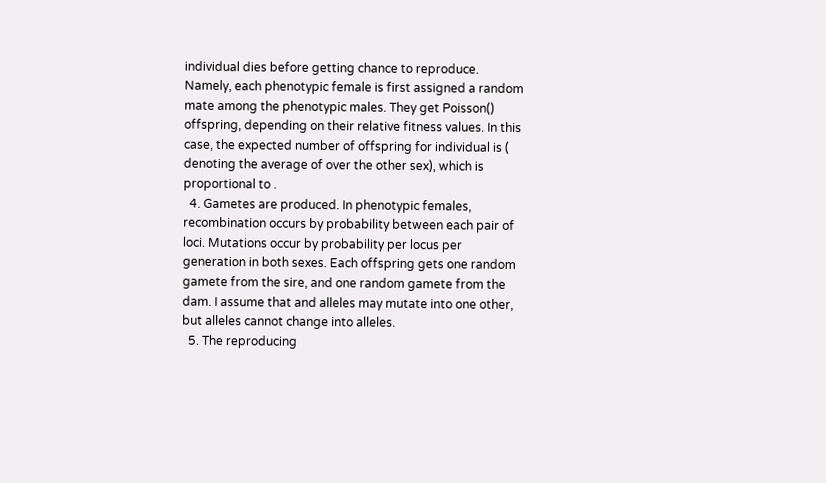individual dies before getting chance to reproduce. Namely, each phenotypic female is first assigned a random mate among the phenotypic males. They get Poisson() offspring, depending on their relative fitness values. In this case, the expected number of offspring for individual is ( denoting the average of over the other sex), which is proportional to .
  4. Gametes are produced. In phenotypic females, recombination occurs by probability between each pair of loci. Mutations occur by probability per locus per generation in both sexes. Each offspring gets one random gamete from the sire, and one random gamete from the dam. I assume that and alleles may mutate into one other, but alleles cannot change into alleles.
  5. The reproducing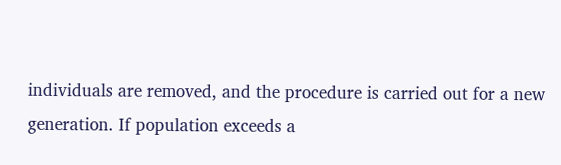individuals are removed, and the procedure is carried out for a new generation. If population exceeds a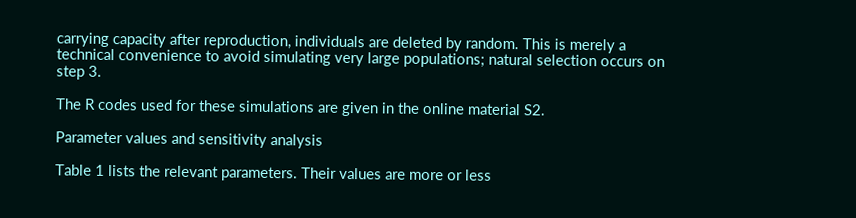carrying capacity after reproduction, individuals are deleted by random. This is merely a technical convenience to avoid simulating very large populations; natural selection occurs on step 3.

The R codes used for these simulations are given in the online material S2.

Parameter values and sensitivity analysis

Table 1 lists the relevant parameters. Their values are more or less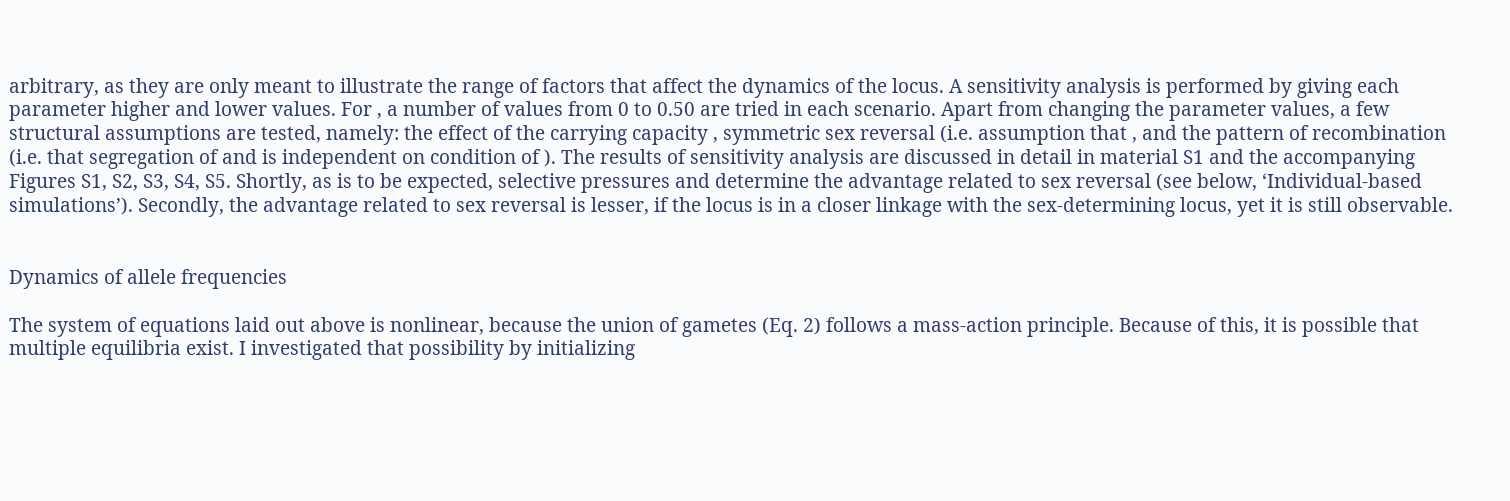arbitrary, as they are only meant to illustrate the range of factors that affect the dynamics of the locus. A sensitivity analysis is performed by giving each parameter higher and lower values. For , a number of values from 0 to 0.50 are tried in each scenario. Apart from changing the parameter values, a few structural assumptions are tested, namely: the effect of the carrying capacity , symmetric sex reversal (i.e. assumption that , and the pattern of recombination (i.e. that segregation of and is independent on condition of ). The results of sensitivity analysis are discussed in detail in material S1 and the accompanying Figures S1, S2, S3, S4, S5. Shortly, as is to be expected, selective pressures and determine the advantage related to sex reversal (see below, ‘Individual-based simulations’). Secondly, the advantage related to sex reversal is lesser, if the locus is in a closer linkage with the sex-determining locus, yet it is still observable.


Dynamics of allele frequencies

The system of equations laid out above is nonlinear, because the union of gametes (Eq. 2) follows a mass-action principle. Because of this, it is possible that multiple equilibria exist. I investigated that possibility by initializing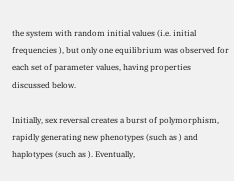the system with random initial values (i.e. initial frequencies ), but only one equilibrium was observed for each set of parameter values, having properties discussed below.

Initially, sex reversal creates a burst of polymorphism, rapidly generating new phenotypes (such as ) and haplotypes (such as ). Eventually,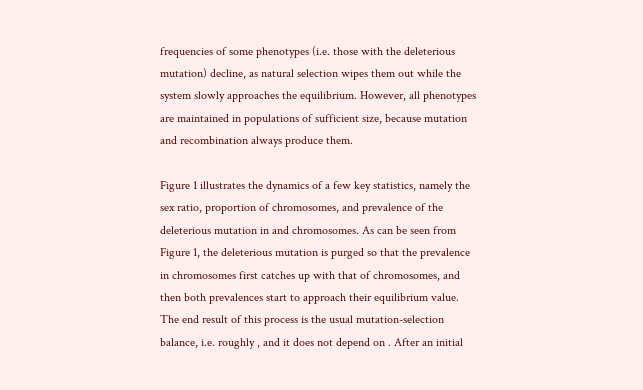frequencies of some phenotypes (i.e. those with the deleterious mutation) decline, as natural selection wipes them out while the system slowly approaches the equilibrium. However, all phenotypes are maintained in populations of sufficient size, because mutation and recombination always produce them.

Figure 1 illustrates the dynamics of a few key statistics, namely the sex ratio, proportion of chromosomes, and prevalence of the deleterious mutation in and chromosomes. As can be seen from Figure 1, the deleterious mutation is purged so that the prevalence in chromosomes first catches up with that of chromosomes, and then both prevalences start to approach their equilibrium value. The end result of this process is the usual mutation-selection balance, i.e. roughly , and it does not depend on . After an initial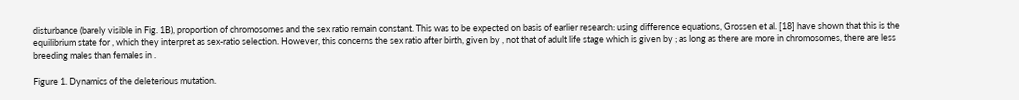disturbance (barely visible in Fig. 1B), proportion of chromosomes and the sex ratio remain constant. This was to be expected on basis of earlier research: using difference equations, Grossen et al. [18] have shown that this is the equilibrium state for , which they interpret as sex-ratio selection. However, this concerns the sex ratio after birth, given by , not that of adult life stage which is given by ; as long as there are more in chromosomes, there are less breeding males than females in .

Figure 1. Dynamics of the deleterious mutation.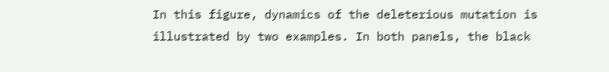In this figure, dynamics of the deleterious mutation is illustrated by two examples. In both panels, the black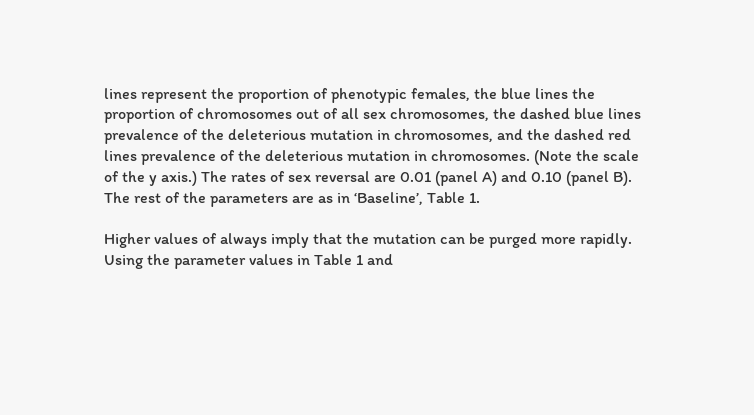lines represent the proportion of phenotypic females, the blue lines the proportion of chromosomes out of all sex chromosomes, the dashed blue lines prevalence of the deleterious mutation in chromosomes, and the dashed red lines prevalence of the deleterious mutation in chromosomes. (Note the scale of the y axis.) The rates of sex reversal are 0.01 (panel A) and 0.10 (panel B). The rest of the parameters are as in ‘Baseline’, Table 1.

Higher values of always imply that the mutation can be purged more rapidly. Using the parameter values in Table 1 and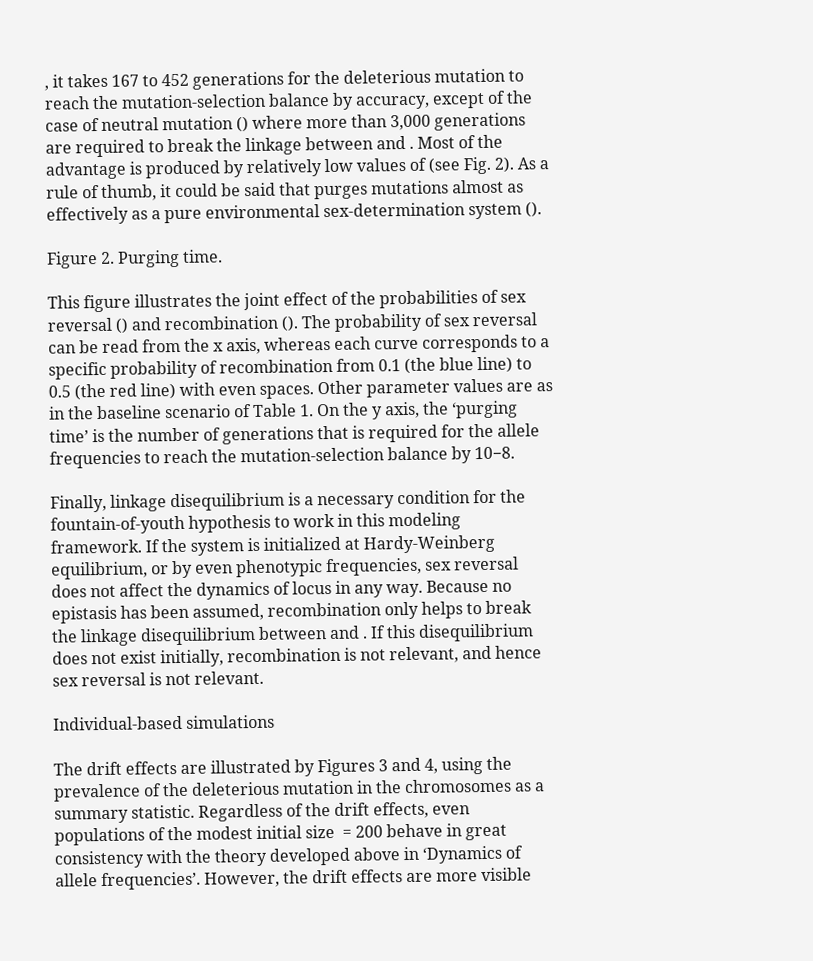, it takes 167 to 452 generations for the deleterious mutation to reach the mutation-selection balance by accuracy, except of the case of neutral mutation () where more than 3,000 generations are required to break the linkage between and . Most of the advantage is produced by relatively low values of (see Fig. 2). As a rule of thumb, it could be said that purges mutations almost as effectively as a pure environmental sex-determination system ().

Figure 2. Purging time.

This figure illustrates the joint effect of the probabilities of sex reversal () and recombination (). The probability of sex reversal can be read from the x axis, whereas each curve corresponds to a specific probability of recombination from 0.1 (the blue line) to 0.5 (the red line) with even spaces. Other parameter values are as in the baseline scenario of Table 1. On the y axis, the ‘purging time’ is the number of generations that is required for the allele frequencies to reach the mutation-selection balance by 10−8.

Finally, linkage disequilibrium is a necessary condition for the fountain-of-youth hypothesis to work in this modeling framework. If the system is initialized at Hardy-Weinberg equilibrium, or by even phenotypic frequencies, sex reversal does not affect the dynamics of locus in any way. Because no epistasis has been assumed, recombination only helps to break the linkage disequilibrium between and . If this disequilibrium does not exist initially, recombination is not relevant, and hence sex reversal is not relevant.

Individual-based simulations

The drift effects are illustrated by Figures 3 and 4, using the prevalence of the deleterious mutation in the chromosomes as a summary statistic. Regardless of the drift effects, even populations of the modest initial size  = 200 behave in great consistency with the theory developed above in ‘Dynamics of allele frequencies’. However, the drift effects are more visible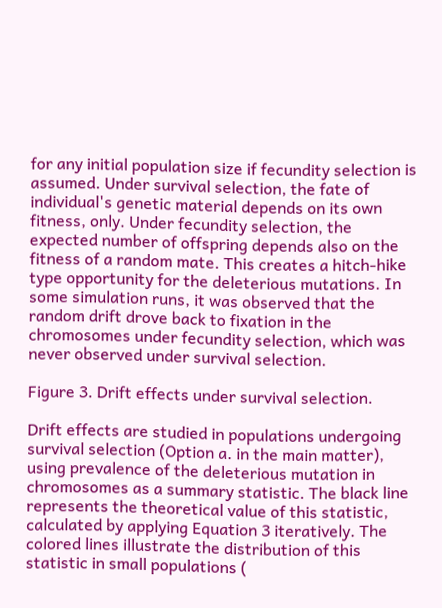for any initial population size if fecundity selection is assumed. Under survival selection, the fate of individual's genetic material depends on its own fitness, only. Under fecundity selection, the expected number of offspring depends also on the fitness of a random mate. This creates a hitch-hike type opportunity for the deleterious mutations. In some simulation runs, it was observed that the random drift drove back to fixation in the chromosomes under fecundity selection, which was never observed under survival selection.

Figure 3. Drift effects under survival selection.

Drift effects are studied in populations undergoing survival selection (Option a. in the main matter), using prevalence of the deleterious mutation in chromosomes as a summary statistic. The black line represents the theoretical value of this statistic, calculated by applying Equation 3 iteratively. The colored lines illustrate the distribution of this statistic in small populations (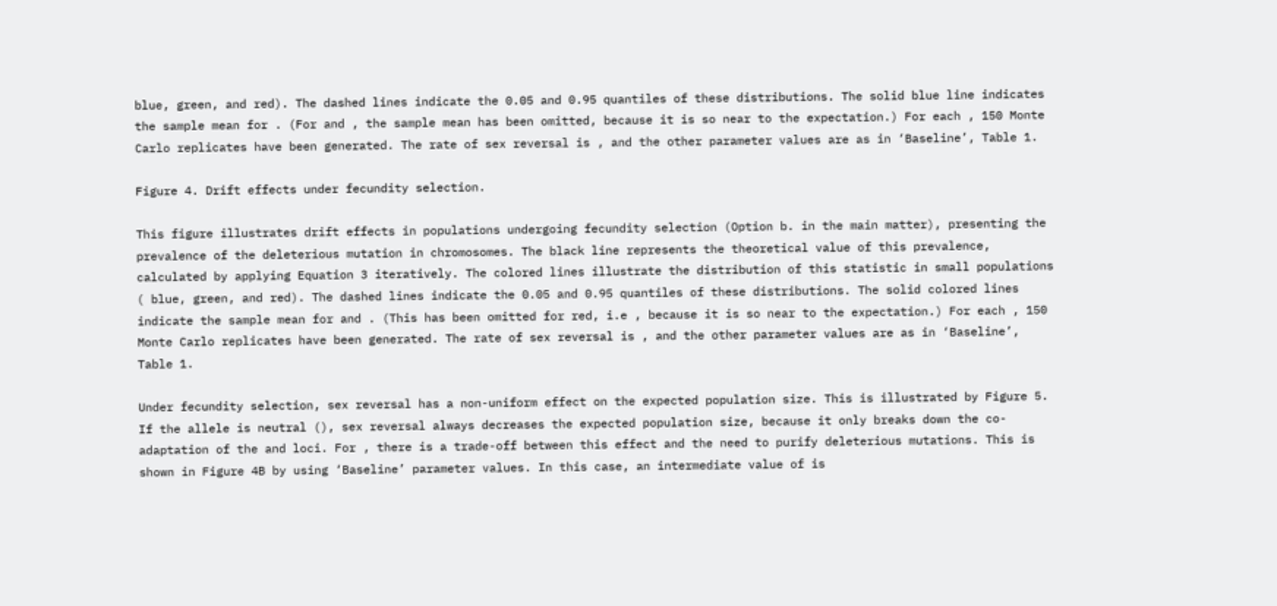blue, green, and red). The dashed lines indicate the 0.05 and 0.95 quantiles of these distributions. The solid blue line indicates the sample mean for . (For and , the sample mean has been omitted, because it is so near to the expectation.) For each , 150 Monte Carlo replicates have been generated. The rate of sex reversal is , and the other parameter values are as in ‘Baseline’, Table 1.

Figure 4. Drift effects under fecundity selection.

This figure illustrates drift effects in populations undergoing fecundity selection (Option b. in the main matter), presenting the prevalence of the deleterious mutation in chromosomes. The black line represents the theoretical value of this prevalence, calculated by applying Equation 3 iteratively. The colored lines illustrate the distribution of this statistic in small populations ( blue, green, and red). The dashed lines indicate the 0.05 and 0.95 quantiles of these distributions. The solid colored lines indicate the sample mean for and . (This has been omitted for red, i.e , because it is so near to the expectation.) For each , 150 Monte Carlo replicates have been generated. The rate of sex reversal is , and the other parameter values are as in ‘Baseline’, Table 1.

Under fecundity selection, sex reversal has a non-uniform effect on the expected population size. This is illustrated by Figure 5. If the allele is neutral (), sex reversal always decreases the expected population size, because it only breaks down the co-adaptation of the and loci. For , there is a trade-off between this effect and the need to purify deleterious mutations. This is shown in Figure 4B by using ‘Baseline’ parameter values. In this case, an intermediate value of is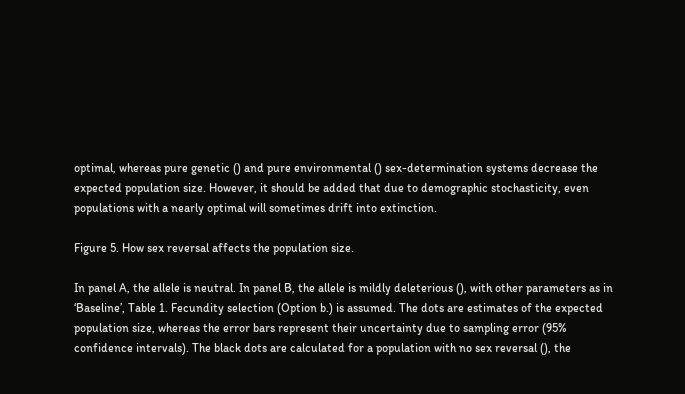optimal, whereas pure genetic () and pure environmental () sex-determination systems decrease the expected population size. However, it should be added that due to demographic stochasticity, even populations with a nearly optimal will sometimes drift into extinction.

Figure 5. How sex reversal affects the population size.

In panel A, the allele is neutral. In panel B, the allele is mildly deleterious (), with other parameters as in ‘Baseline’, Table 1. Fecundity selection (Option b.) is assumed. The dots are estimates of the expected population size, whereas the error bars represent their uncertainty due to sampling error (95% confidence intervals). The black dots are calculated for a population with no sex reversal (), the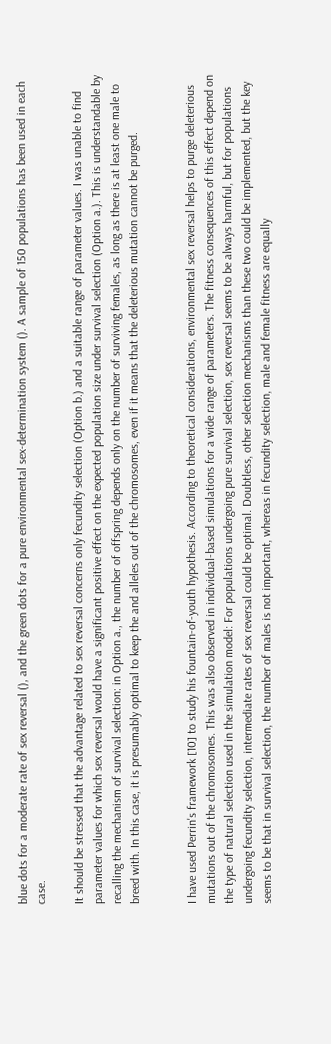blue dots for a moderate rate of sex reversal (), and the green dots for a pure environmental sex-determination system (). A sample of 150 populations has been used in each case.

It should be stressed that the advantage related to sex reversal concerns only fecundity selection (Option b.) and a suitable range of parameter values. I was unable to find parameter values for which sex reversal would have a significant positive effect on the expected population size under survival selection (Option a.). This is understandable by recalling the mechanism of survival selection: in Option a., the number of offspring depends only on the number of surviving females, as long as there is at least one male to breed with. In this case, it is presumably optimal to keep the and alleles out of the chromosomes, even if it means that the deleterious mutation cannot be purged.


I have used Perrin's framework [10] to study his fountain-of-youth hypothesis. According to theoretical considerations, environmental sex reversal helps to purge deleterious mutations out of the chromosomes. This was also observed in individual-based simulations for a wide range of parameters. The fitness consequences of this effect depend on the type of natural selection used in the simulation model: For populations undergoing pure survival selection, sex reversal seems to be always harmful, but for populations undergoing fecundity selection, intermediate rates of sex reversal could be optimal. Doubtless, other selection mechanisms than these two could be implemented, but the key seems to be that in survival selection, the number of males is not important, whereas in fecundity selection, male and female fitness are equally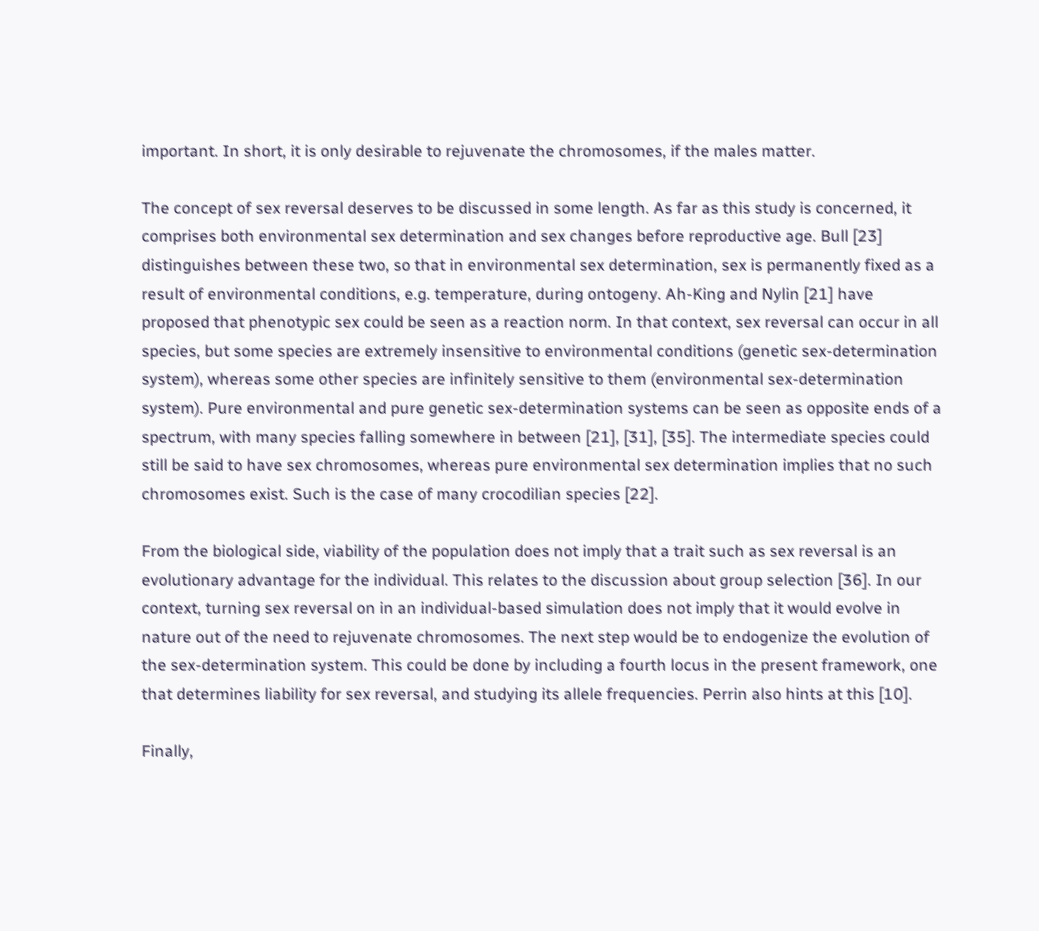important. In short, it is only desirable to rejuvenate the chromosomes, if the males matter.

The concept of sex reversal deserves to be discussed in some length. As far as this study is concerned, it comprises both environmental sex determination and sex changes before reproductive age. Bull [23] distinguishes between these two, so that in environmental sex determination, sex is permanently fixed as a result of environmental conditions, e.g. temperature, during ontogeny. Ah-King and Nylin [21] have proposed that phenotypic sex could be seen as a reaction norm. In that context, sex reversal can occur in all species, but some species are extremely insensitive to environmental conditions (genetic sex-determination system), whereas some other species are infinitely sensitive to them (environmental sex-determination system). Pure environmental and pure genetic sex-determination systems can be seen as opposite ends of a spectrum, with many species falling somewhere in between [21], [31], [35]. The intermediate species could still be said to have sex chromosomes, whereas pure environmental sex determination implies that no such chromosomes exist. Such is the case of many crocodilian species [22].

From the biological side, viability of the population does not imply that a trait such as sex reversal is an evolutionary advantage for the individual. This relates to the discussion about group selection [36]. In our context, turning sex reversal on in an individual-based simulation does not imply that it would evolve in nature out of the need to rejuvenate chromosomes. The next step would be to endogenize the evolution of the sex-determination system. This could be done by including a fourth locus in the present framework, one that determines liability for sex reversal, and studying its allele frequencies. Perrin also hints at this [10].

Finally,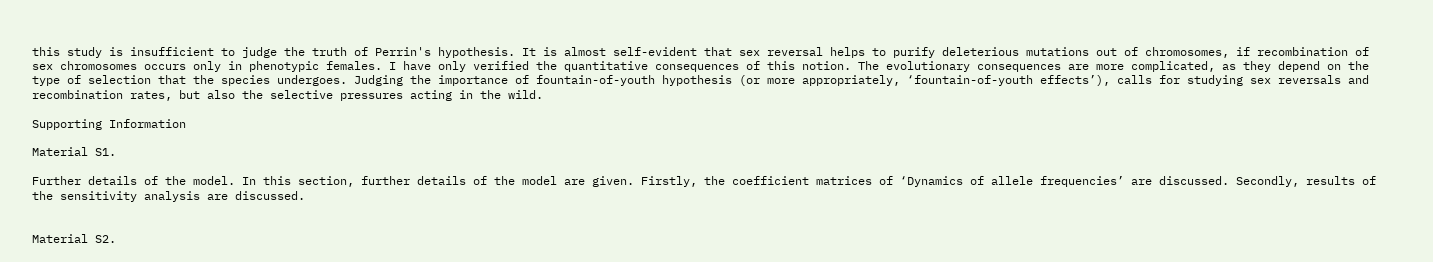this study is insufficient to judge the truth of Perrin's hypothesis. It is almost self-evident that sex reversal helps to purify deleterious mutations out of chromosomes, if recombination of sex chromosomes occurs only in phenotypic females. I have only verified the quantitative consequences of this notion. The evolutionary consequences are more complicated, as they depend on the type of selection that the species undergoes. Judging the importance of fountain-of-youth hypothesis (or more appropriately, ‘fountain-of-youth effects’), calls for studying sex reversals and recombination rates, but also the selective pressures acting in the wild.

Supporting Information

Material S1.

Further details of the model. In this section, further details of the model are given. Firstly, the coefficient matrices of ‘Dynamics of allele frequencies’ are discussed. Secondly, results of the sensitivity analysis are discussed.


Material S2.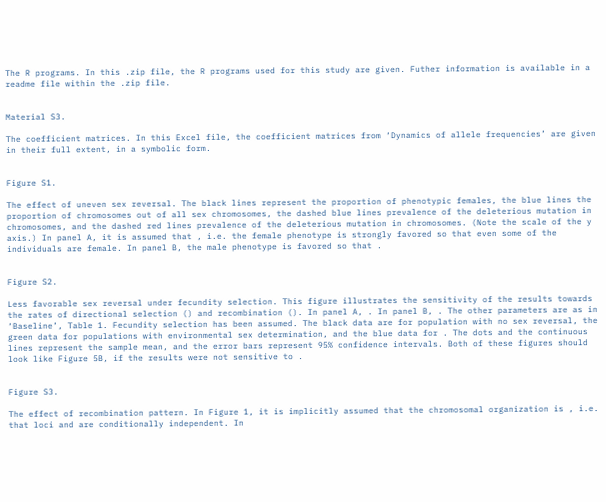The R programs. In this .zip file, the R programs used for this study are given. Futher information is available in a readme file within the .zip file.


Material S3.

The coefficient matrices. In this Excel file, the coefficient matrices from ‘Dynamics of allele frequencies’ are given in their full extent, in a symbolic form.


Figure S1.

The effect of uneven sex reversal. The black lines represent the proportion of phenotypic females, the blue lines the proportion of chromosomes out of all sex chromosomes, the dashed blue lines prevalence of the deleterious mutation in chromosomes, and the dashed red lines prevalence of the deleterious mutation in chromosomes. (Note the scale of the y axis.) In panel A, it is assumed that , i.e. the female phenotype is strongly favored so that even some of the individuals are female. In panel B, the male phenotype is favored so that .


Figure S2.

Less favorable sex reversal under fecundity selection. This figure illustrates the sensitivity of the results towards the rates of directional selection () and recombination (). In panel A, . In panel B, . The other parameters are as in ‘Baseline’, Table 1. Fecundity selection has been assumed. The black data are for population with no sex reversal, the green data for populations with environmental sex determination, and the blue data for . The dots and the continuous lines represent the sample mean, and the error bars represent 95% confidence intervals. Both of these figures should look like Figure 5B, if the results were not sensitive to .


Figure S3.

The effect of recombination pattern. In Figure 1, it is implicitly assumed that the chromosomal organization is , i.e. that loci and are conditionally independent. In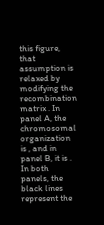this figure, that assumption is relaxed by modifying the recombination matrix . In panel A, the chromosomal organization is , and in panel B, it is . In both panels, the black lines represent the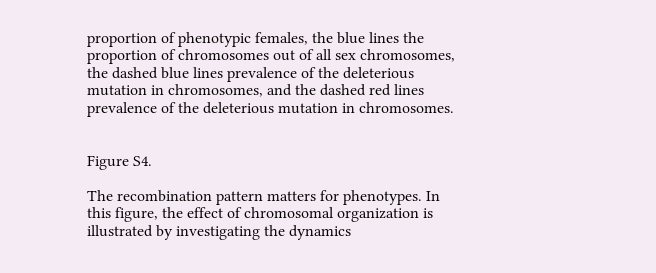proportion of phenotypic females, the blue lines the proportion of chromosomes out of all sex chromosomes, the dashed blue lines prevalence of the deleterious mutation in chromosomes, and the dashed red lines prevalence of the deleterious mutation in chromosomes.


Figure S4.

The recombination pattern matters for phenotypes. In this figure, the effect of chromosomal organization is illustrated by investigating the dynamics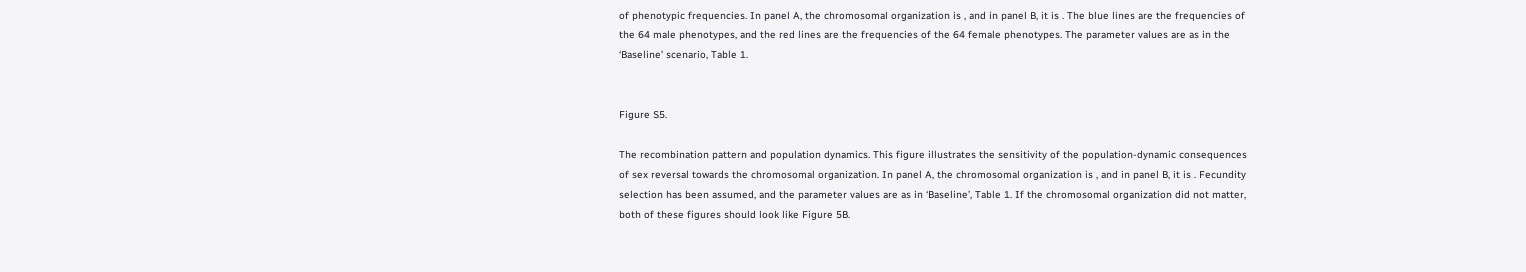of phenotypic frequencies. In panel A, the chromosomal organization is , and in panel B, it is . The blue lines are the frequencies of the 64 male phenotypes, and the red lines are the frequencies of the 64 female phenotypes. The parameter values are as in the ‘Baseline’ scenario, Table 1.


Figure S5.

The recombination pattern and population dynamics. This figure illustrates the sensitivity of the population-dynamic consequences of sex reversal towards the chromosomal organization. In panel A, the chromosomal organization is , and in panel B, it is . Fecundity selection has been assumed, and the parameter values are as in ‘Baseline’, Table 1. If the chromosomal organization did not matter, both of these figures should look like Figure 5B.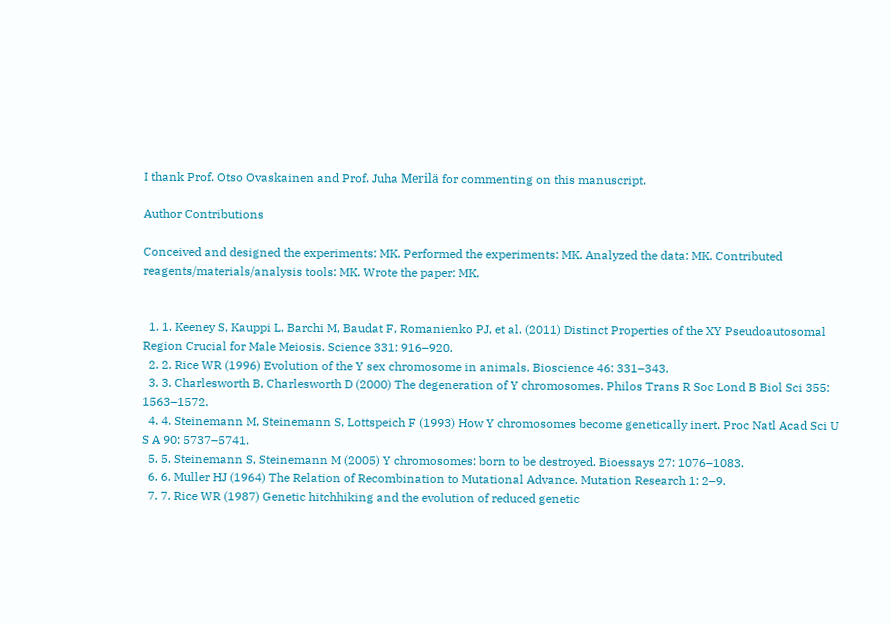I thank Prof. Otso Ovaskainen and Prof. Juha Merilä for commenting on this manuscript.

Author Contributions

Conceived and designed the experiments: MK. Performed the experiments: MK. Analyzed the data: MK. Contributed reagents/materials/analysis tools: MK. Wrote the paper: MK.


  1. 1. Keeney S, Kauppi L, Barchi M, Baudat F, Romanienko PJ, et al. (2011) Distinct Properties of the XY Pseudoautosomal Region Crucial for Male Meiosis. Science 331: 916–920.
  2. 2. Rice WR (1996) Evolution of the Y sex chromosome in animals. Bioscience 46: 331–343.
  3. 3. Charlesworth B, Charlesworth D (2000) The degeneration of Y chromosomes. Philos Trans R Soc Lond B Biol Sci 355: 1563–1572.
  4. 4. Steinemann M, Steinemann S, Lottspeich F (1993) How Y chromosomes become genetically inert. Proc Natl Acad Sci U S A 90: 5737–5741.
  5. 5. Steinemann S, Steinemann M (2005) Y chromosomes: born to be destroyed. Bioessays 27: 1076–1083.
  6. 6. Muller HJ (1964) The Relation of Recombination to Mutational Advance. Mutation Research 1: 2–9.
  7. 7. Rice WR (1987) Genetic hitchhiking and the evolution of reduced genetic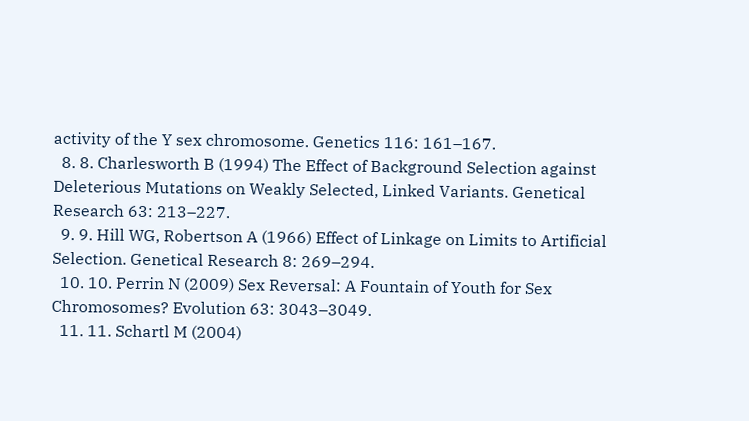activity of the Y sex chromosome. Genetics 116: 161–167.
  8. 8. Charlesworth B (1994) The Effect of Background Selection against Deleterious Mutations on Weakly Selected, Linked Variants. Genetical Research 63: 213–227.
  9. 9. Hill WG, Robertson A (1966) Effect of Linkage on Limits to Artificial Selection. Genetical Research 8: 269–294.
  10. 10. Perrin N (2009) Sex Reversal: A Fountain of Youth for Sex Chromosomes? Evolution 63: 3043–3049.
  11. 11. Schartl M (2004)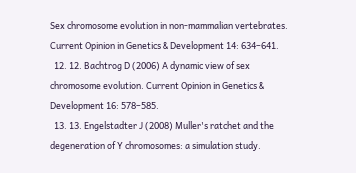Sex chromosome evolution in non-mammalian vertebrates. Current Opinion in Genetics & Development 14: 634–641.
  12. 12. Bachtrog D (2006) A dynamic view of sex chromosome evolution. Current Opinion in Genetics & Development 16: 578–585.
  13. 13. Engelstadter J (2008) Muller's ratchet and the degeneration of Y chromosomes: a simulation study.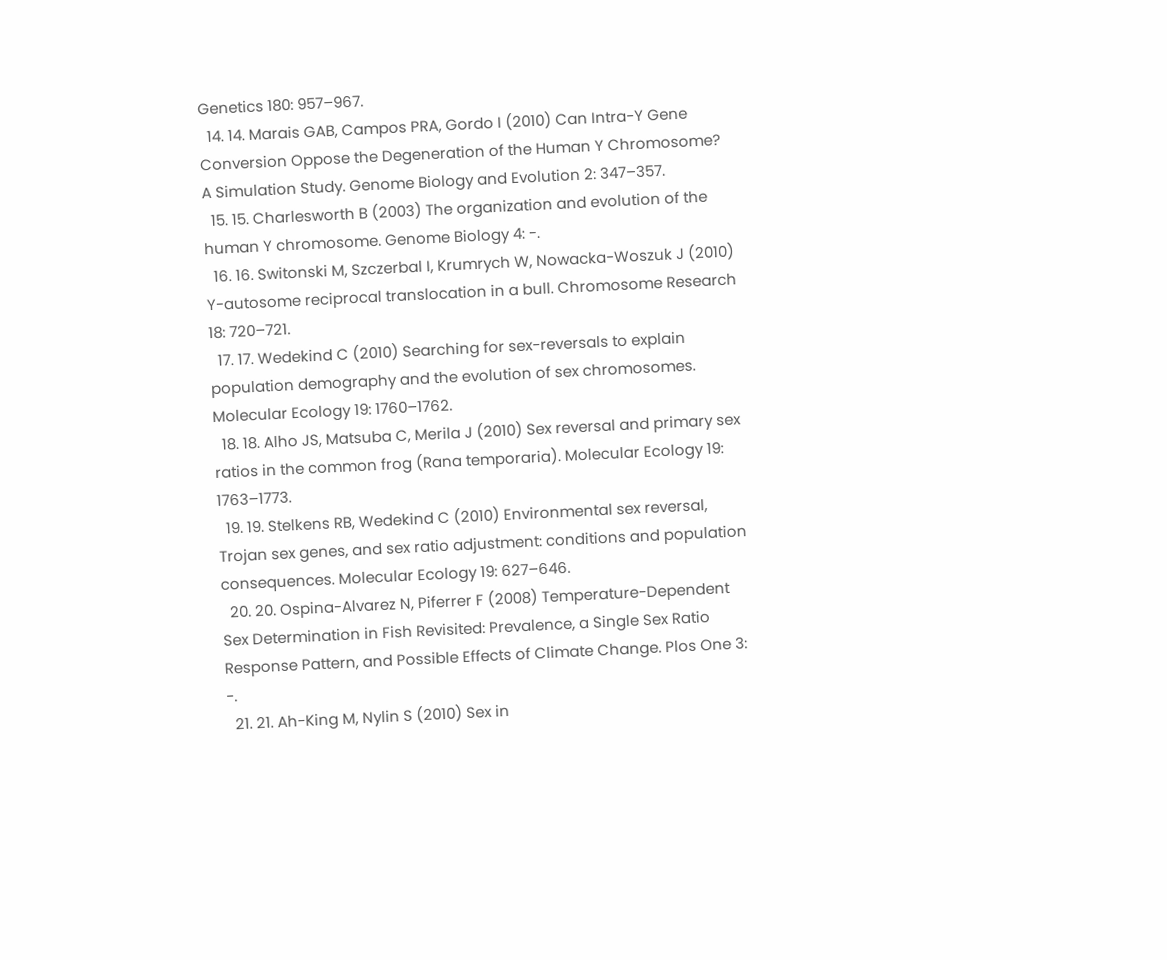Genetics 180: 957–967.
  14. 14. Marais GAB, Campos PRA, Gordo I (2010) Can Intra-Y Gene Conversion Oppose the Degeneration of the Human Y Chromosome? A Simulation Study. Genome Biology and Evolution 2: 347–357.
  15. 15. Charlesworth B (2003) The organization and evolution of the human Y chromosome. Genome Biology 4: -.
  16. 16. Switonski M, Szczerbal I, Krumrych W, Nowacka-Woszuk J (2010) Y-autosome reciprocal translocation in a bull. Chromosome Research 18: 720–721.
  17. 17. Wedekind C (2010) Searching for sex-reversals to explain population demography and the evolution of sex chromosomes. Molecular Ecology 19: 1760–1762.
  18. 18. Alho JS, Matsuba C, Merila J (2010) Sex reversal and primary sex ratios in the common frog (Rana temporaria). Molecular Ecology 19: 1763–1773.
  19. 19. Stelkens RB, Wedekind C (2010) Environmental sex reversal, Trojan sex genes, and sex ratio adjustment: conditions and population consequences. Molecular Ecology 19: 627–646.
  20. 20. Ospina-Alvarez N, Piferrer F (2008) Temperature-Dependent Sex Determination in Fish Revisited: Prevalence, a Single Sex Ratio Response Pattern, and Possible Effects of Climate Change. Plos One 3: -.
  21. 21. Ah-King M, Nylin S (2010) Sex in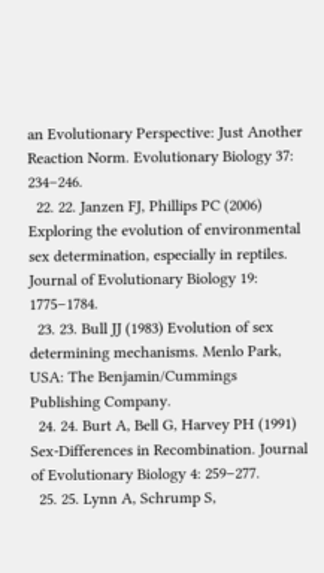an Evolutionary Perspective: Just Another Reaction Norm. Evolutionary Biology 37: 234–246.
  22. 22. Janzen FJ, Phillips PC (2006) Exploring the evolution of environmental sex determination, especially in reptiles. Journal of Evolutionary Biology 19: 1775–1784.
  23. 23. Bull JJ (1983) Evolution of sex determining mechanisms. Menlo Park, USA: The Benjamin/Cummings Publishing Company.
  24. 24. Burt A, Bell G, Harvey PH (1991) Sex-Differences in Recombination. Journal of Evolutionary Biology 4: 259–277.
  25. 25. Lynn A, Schrump S,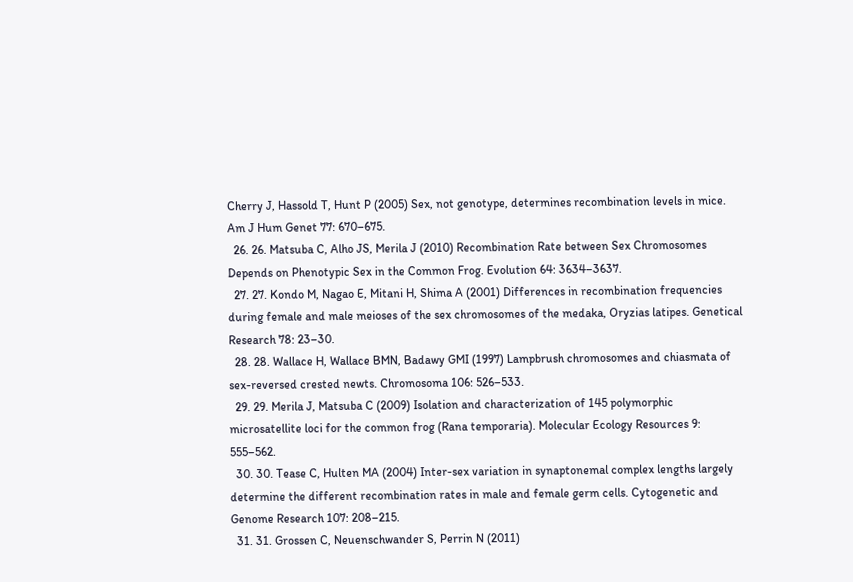Cherry J, Hassold T, Hunt P (2005) Sex, not genotype, determines recombination levels in mice. Am J Hum Genet 77: 670–675.
  26. 26. Matsuba C, Alho JS, Merila J (2010) Recombination Rate between Sex Chromosomes Depends on Phenotypic Sex in the Common Frog. Evolution 64: 3634–3637.
  27. 27. Kondo M, Nagao E, Mitani H, Shima A (2001) Differences in recombination frequencies during female and male meioses of the sex chromosomes of the medaka, Oryzias latipes. Genetical Research 78: 23–30.
  28. 28. Wallace H, Wallace BMN, Badawy GMI (1997) Lampbrush chromosomes and chiasmata of sex-reversed crested newts. Chromosoma 106: 526–533.
  29. 29. Merila J, Matsuba C (2009) Isolation and characterization of 145 polymorphic microsatellite loci for the common frog (Rana temporaria). Molecular Ecology Resources 9: 555–562.
  30. 30. Tease C, Hulten MA (2004) Inter-sex variation in synaptonemal complex lengths largely determine the different recombination rates in male and female germ cells. Cytogenetic and Genome Research 107: 208–215.
  31. 31. Grossen C, Neuenschwander S, Perrin N (2011)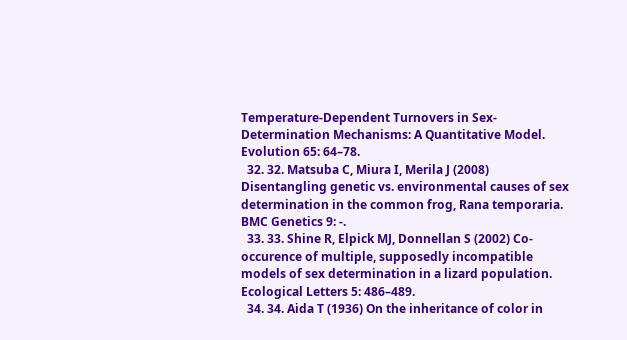Temperature-Dependent Turnovers in Sex-Determination Mechanisms: A Quantitative Model. Evolution 65: 64–78.
  32. 32. Matsuba C, Miura I, Merila J (2008) Disentangling genetic vs. environmental causes of sex determination in the common frog, Rana temporaria. BMC Genetics 9: -.
  33. 33. Shine R, Elpick MJ, Donnellan S (2002) Co-occurence of multiple, supposedly incompatible models of sex determination in a lizard population. Ecological Letters 5: 486–489.
  34. 34. Aida T (1936) On the inheritance of color in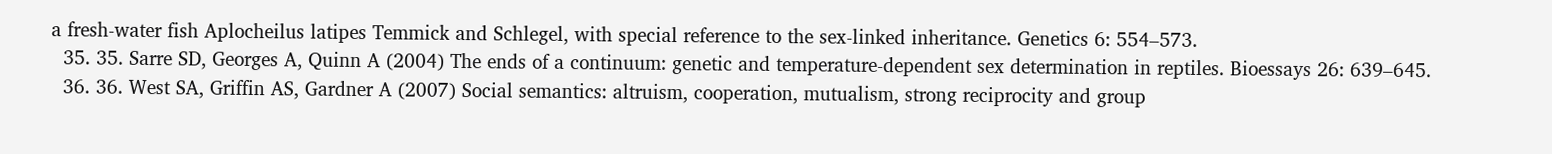a fresh-water fish Aplocheilus latipes Temmick and Schlegel, with special reference to the sex-linked inheritance. Genetics 6: 554–573.
  35. 35. Sarre SD, Georges A, Quinn A (2004) The ends of a continuum: genetic and temperature-dependent sex determination in reptiles. Bioessays 26: 639–645.
  36. 36. West SA, Griffin AS, Gardner A (2007) Social semantics: altruism, cooperation, mutualism, strong reciprocity and group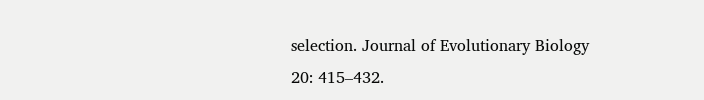selection. Journal of Evolutionary Biology 20: 415–432.